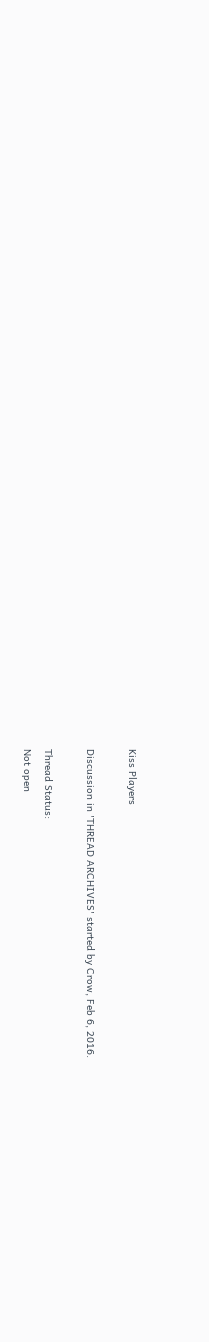Kiss Players

Discussion in 'THREAD ARCHIVES' started by Crow, Feb 6, 2016.

Thread Status:
Not open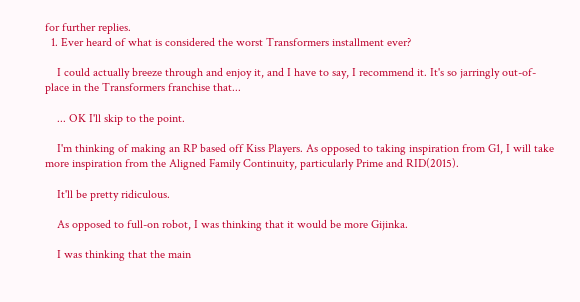for further replies.
  1. Ever heard of what is considered the worst Transformers installment ever?

    I could actually breeze through and enjoy it, and I have to say, I recommend it. It's so jarringly out-of-place in the Transformers franchise that...

    ... OK I'll skip to the point.

    I'm thinking of making an RP based off Kiss Players. As opposed to taking inspiration from G1, I will take more inspiration from the Aligned Family Continuity, particularly Prime and RID(2015).

    It'll be pretty ridiculous.

    As opposed to full-on robot, I was thinking that it would be more Gijinka.

    I was thinking that the main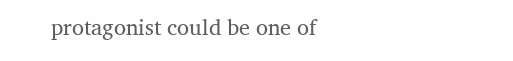protagonist could be one of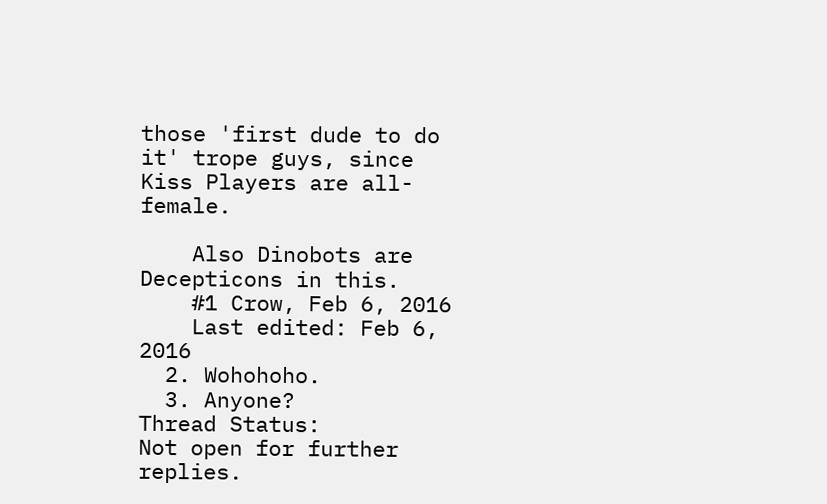those 'first dude to do it' trope guys, since Kiss Players are all-female.

    Also Dinobots are Decepticons in this.
    #1 Crow, Feb 6, 2016
    Last edited: Feb 6, 2016
  2. Wohohoho.
  3. Anyone?
Thread Status:
Not open for further replies.